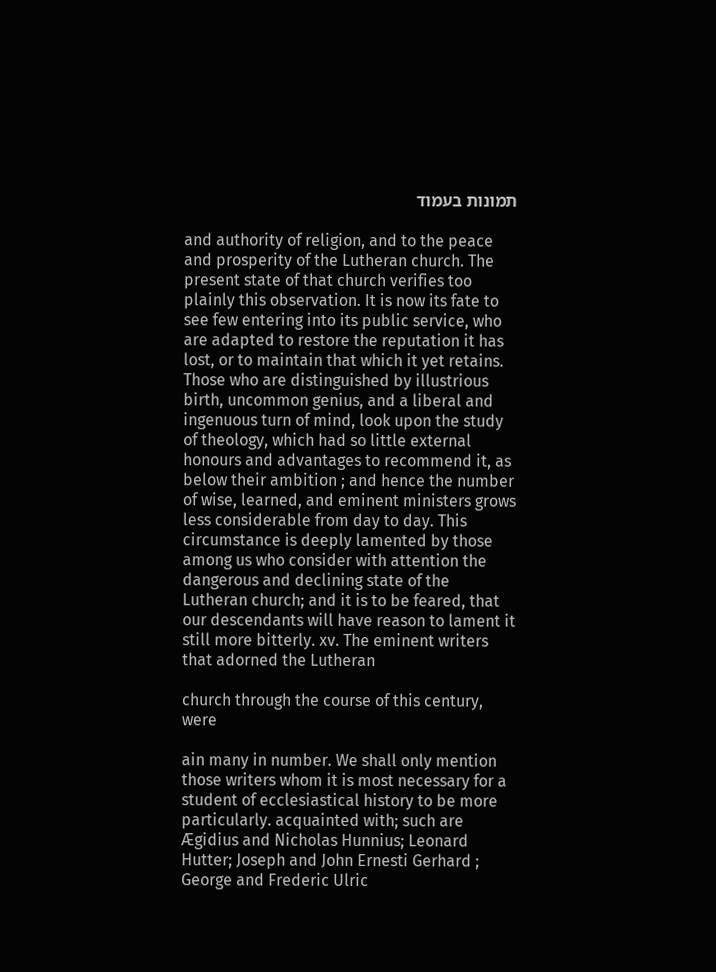תמונות בעמוד

and authority of religion, and to the peace and prosperity of the Lutheran church. The present state of that church verifies too plainly this observation. It is now its fate to see few entering into its public service, who are adapted to restore the reputation it has lost, or to maintain that which it yet retains. Those who are distinguished by illustrious birth, uncommon genius, and a liberal and ingenuous turn of mind, look upon the study of theology, which had so little external honours and advantages to recommend it, as below their ambition ; and hence the number of wise, learned, and eminent ministers grows less considerable from day to day. This circumstance is deeply lamented by those among us who consider with attention the dangerous and declining state of the Lutheran church; and it is to be feared, that our descendants will have reason to lament it still more bitterly. xv. The eminent writers that adorned the Lutheran

church through the course of this century, were

ain many in number. We shall only mention those writers whom it is most necessary for a student of ecclesiastical history to be more particularly. acquainted with; such are Ægidius and Nicholas Hunnius; Leonard Hutter; Joseph and John Ernesti Gerhard ; George and Frederic Ulric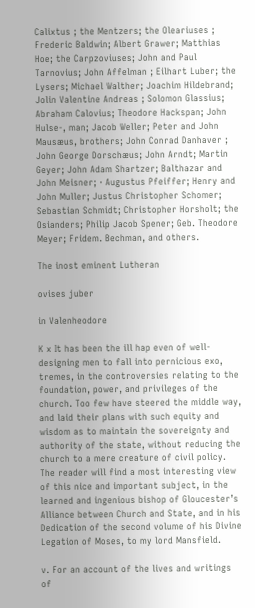Calixtus ; the Mentzers; the Oleariuses ; Frederic Baldwin; Albert Grawer; Matthias Hoe; the Carpzoviuses; John and Paul Tarnovius; John Affelman ; Eilhart Luber; the Lysers; Michael Walther; Joachim Hildebrand; Jolin Valentine Andreas ; Solomon Glassius; Abraham Calovius; Theodore Hackspan; John Hulse-, man; Jacob Weller; Peter and John Mausæus, brothers; John Conrad Danhaver ; John George Dorschæus; John Arndt; Martin Geyer; John Adam Shartzer; Balthazar and John Meisner; · Augustus Pfeiffer; Henry and John Muller; Justus Christopher Schomer; Sebastian Schmidt; Christopher Horsholt; the Osianders; Philip Jacob Spener; Geb. Theodore Meyer; Fridem. Bechman, and others.

The inost eminent Lutheran

ovises juber

in Valenheodore

K x It has been the ill hap even of well-designing men to fall into pernicious exo, tremes, in the controversies relating to the foundation, power, and privileges of the church. Too few have steered the middle way, and laid their plans with such equity and wisdom as to maintain the sovereignty and authority of the state, without reducing the church to a mere creature of civil policy. The reader will find a most interesting view of this nice and important subject, in the learned and ingenious bishop of Gloucester’s Alliance between Church and State, and in his Dedication of the second volume of his Divine Legation of Moses, to my lord Mansfield.

v. For an account of the lives and writings of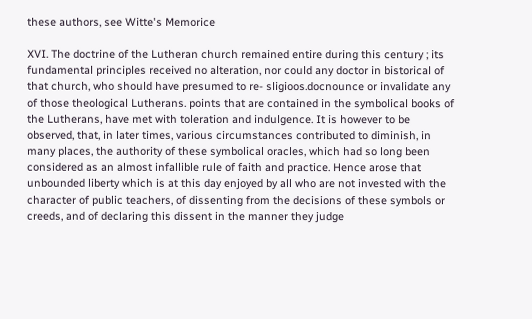these authors, see Witte's Memorice

XVI. The doctrine of the Lutheran church remained entire during this century ; its fundamental principles received no alteration, nor could any doctor in bistorical of that church, who should have presumed to re- sligioos.docnounce or invalidate any of those theological Lutherans. points that are contained in the symbolical books of the Lutherans, have met with toleration and indulgence. It is however to be observed, that, in later times, various circumstances contributed to diminish, in many places, the authority of these symbolical oracles, which had so long been considered as an almost infallible rule of faith and practice. Hence arose that unbounded liberty which is at this day enjoyed by all who are not invested with the character of public teachers, of dissenting from the decisions of these symbols or creeds, and of declaring this dissent in the manner they judge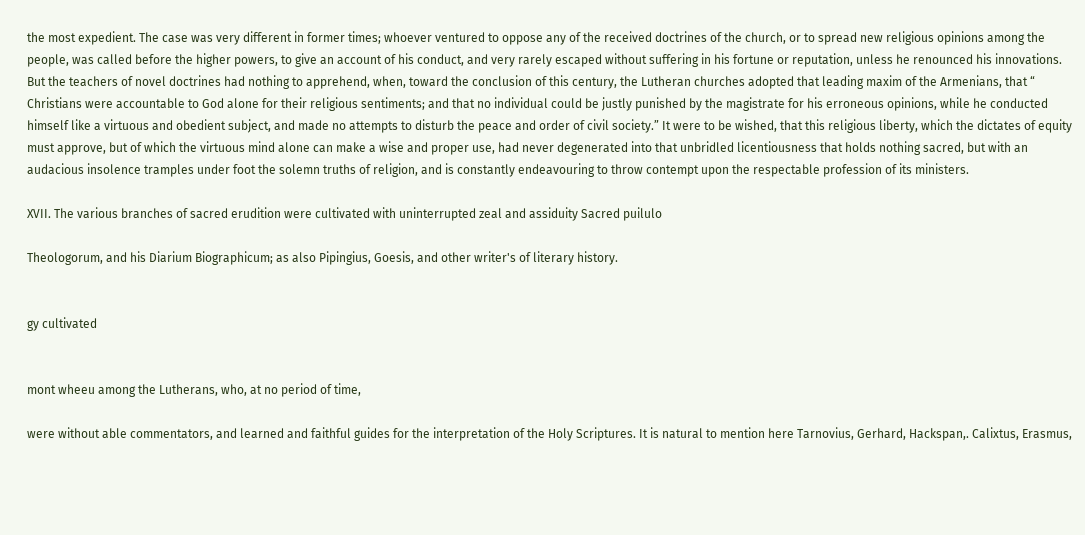the most expedient. The case was very different in former times; whoever ventured to oppose any of the received doctrines of the church, or to spread new religious opinions among the people, was called before the higher powers, to give an account of his conduct, and very rarely escaped without suffering in his fortune or reputation, unless he renounced his innovations. But the teachers of novel doctrines had nothing to apprehend, when, toward the conclusion of this century, the Lutheran churches adopted that leading maxim of the Armenians, that “ Christians were accountable to God alone for their religious sentiments; and that no individual could be justly punished by the magistrate for his erroneous opinions, while he conducted himself like a virtuous and obedient subject, and made no attempts to disturb the peace and order of civil society.” It were to be wished, that this religious liberty, which the dictates of equity must approve, but of which the virtuous mind alone can make a wise and proper use, had never degenerated into that unbridled licentiousness that holds nothing sacred, but with an audacious insolence tramples under foot the solemn truths of religion, and is constantly endeavouring to throw contempt upon the respectable profession of its ministers.

XVII. The various branches of sacred erudition were cultivated with uninterrupted zeal and assiduity Sacred puilulo

Theologorum, and his Diarium Biographicum; as also Pipingius, Goesis, and other writer's of literary history.


gy cultivated


mont wheeu among the Lutherans, who, at no period of time,

were without able commentators, and learned and faithful guides for the interpretation of the Holy Scriptures. It is natural to mention here Tarnovius, Gerhard, Hackspan,. Calixtus, Erasmus,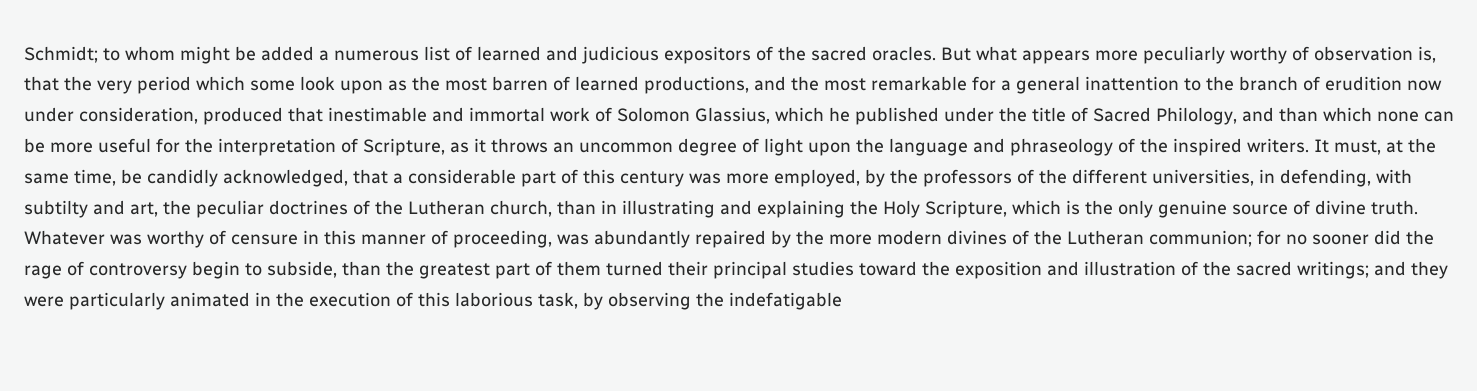Schmidt; to whom might be added a numerous list of learned and judicious expositors of the sacred oracles. But what appears more peculiarly worthy of observation is, that the very period which some look upon as the most barren of learned productions, and the most remarkable for a general inattention to the branch of erudition now under consideration, produced that inestimable and immortal work of Solomon Glassius, which he published under the title of Sacred Philology, and than which none can be more useful for the interpretation of Scripture, as it throws an uncommon degree of light upon the language and phraseology of the inspired writers. It must, at the same time, be candidly acknowledged, that a considerable part of this century was more employed, by the professors of the different universities, in defending, with subtilty and art, the peculiar doctrines of the Lutheran church, than in illustrating and explaining the Holy Scripture, which is the only genuine source of divine truth. Whatever was worthy of censure in this manner of proceeding, was abundantly repaired by the more modern divines of the Lutheran communion; for no sooner did the rage of controversy begin to subside, than the greatest part of them turned their principal studies toward the exposition and illustration of the sacred writings; and they were particularly animated in the execution of this laborious task, by observing the indefatigable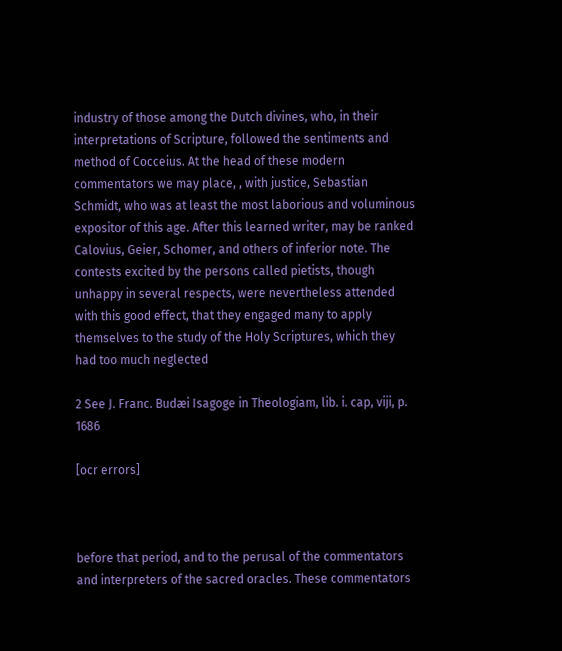industry of those among the Dutch divines, who, in their interpretations of Scripture, followed the sentiments and method of Cocceius. At the head of these modern commentators we may place, , with justice, Sebastian Schmidt, who was at least the most laborious and voluminous expositor of this age. After this learned writer, may be ranked Calovius, Geier, Schomer, and others of inferior note. The contests excited by the persons called pietists, though unhappy in several respects, were nevertheless attended with this good effect, that they engaged many to apply themselves to the study of the Holy Scriptures, which they had too much neglected

2 See J. Franc. Budæi Isagoge in Theologiam, lib. i. cap, viji, p. 1686

[ocr errors]



before that period, and to the perusal of the commentators and interpreters of the sacred oracles. These commentators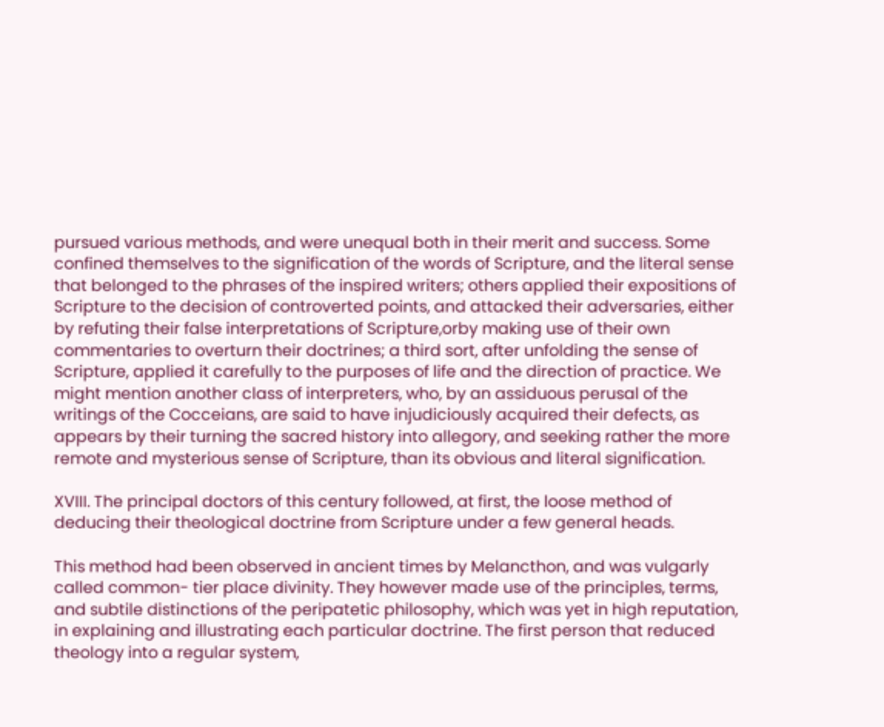pursued various methods, and were unequal both in their merit and success. Some confined themselves to the signification of the words of Scripture, and the literal sense that belonged to the phrases of the inspired writers; others applied their expositions of Scripture to the decision of controverted points, and attacked their adversaries, either by refuting their false interpretations of Scripture,orby making use of their own commentaries to overturn their doctrines; a third sort, after unfolding the sense of Scripture, applied it carefully to the purposes of life and the direction of practice. We might mention another class of interpreters, who, by an assiduous perusal of the writings of the Cocceians, are said to have injudiciously acquired their defects, as appears by their turning the sacred history into allegory, and seeking rather the more remote and mysterious sense of Scripture, than its obvious and literal signification.

XVIII. The principal doctors of this century followed, at first, the loose method of deducing their theological doctrine from Scripture under a few general heads.

This method had been observed in ancient times by Melancthon, and was vulgarly called common- tier place divinity. They however made use of the principles, terms, and subtile distinctions of the peripatetic philosophy, which was yet in high reputation, in explaining and illustrating each particular doctrine. The first person that reduced theology into a regular system,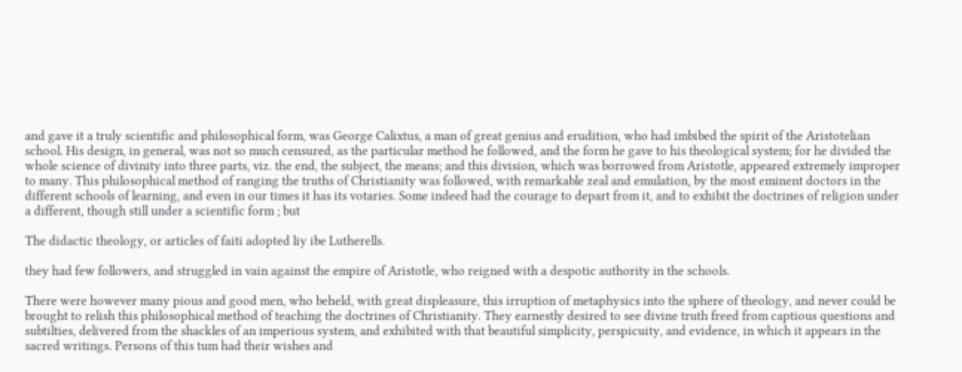and gave it a truly scientific and philosophical form, was George Calixtus, a man of great genius and erudition, who had imbibed the spirit of the Aristotelian school. His design, in general, was not so much censured, as the particular method he followed, and the form he gave to his theological system; for he divided the whole science of divinity into three parts, viz. the end, the subject, the means; and this division, which was borrowed from Aristotle, appeared extremely improper to many. This philosophical method of ranging the truths of Christianity was followed, with remarkable zeal and emulation, by the most eminent doctors in the different schools of learning, and even in our times it has its votaries. Some indeed had the courage to depart from it, and to exhibit the doctrines of religion under a different, though still under a scientific form ; but

The didactic theology, or articles of faiti adopted liy ibe Lutherells.

they had few followers, and struggled in vain against the empire of Aristotle, who reigned with a despotic authority in the schools.

There were however many pious and good men, who beheld, with great displeasure, this irruption of metaphysics into the sphere of theology, and never could be brought to relish this philosophical method of teaching the doctrines of Christianity. They earnestly desired to see divine truth freed from captious questions and subtilties, delivered from the shackles of an imperious system, and exhibited with that beautiful simplicity, perspicuity, and evidence, in which it appears in the sacred writings. Persons of this tum had their wishes and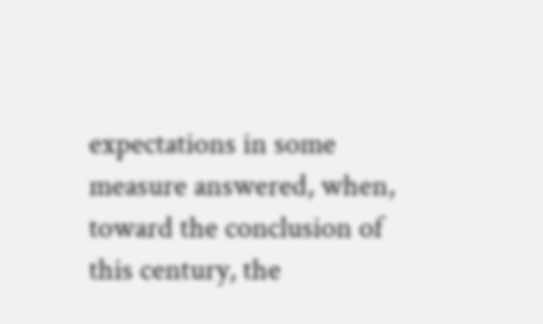expectations in some measure answered, when, toward the conclusion of this century, the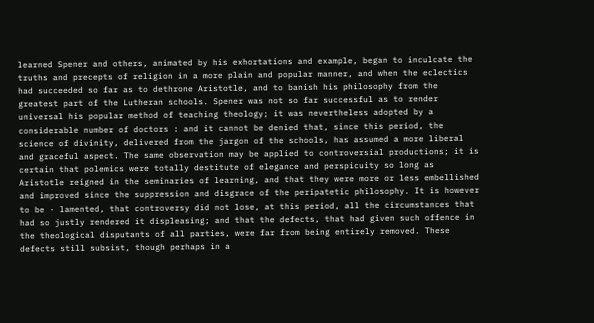learned Spener and others, animated by his exhortations and example, began to inculcate the truths and precepts of religion in a more plain and popular manner, and when the eclectics had succeeded so far as to dethrone Aristotle, and to banish his philosophy from the greatest part of the Lutheran schools. Spener was not so far successful as to render universal his popular method of teaching theology; it was nevertheless adopted by a considerable number of doctors : and it cannot be denied that, since this period, the science of divinity, delivered from the jargon of the schools, has assumed a more liberal and graceful aspect. The same observation may be applied to controversial productions; it is certain that polemics were totally destitute of elegance and perspicuity so long as Aristotle reigned in the seminaries of learning, and that they were more or less embellished and improved since the suppression and disgrace of the peripatetic philosophy. It is however to be · lamented, that controversy did not lose, at this period, all the circumstances that had so justly rendered it displeasing; and that the defects, that had given such offence in the theological disputants of all parties, were far from being entirely removed. These defects still subsist, though perhaps in a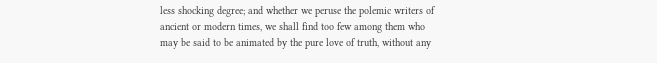less shocking degree; and whether we peruse the polemic writers of ancient or modern times, we shall find too few among them who may be said to be animated by the pure love of truth, without any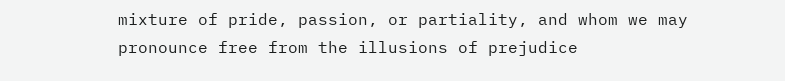mixture of pride, passion, or partiality, and whom we may pronounce free from the illusions of prejudice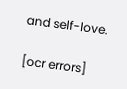and self-love.

[ocr errors]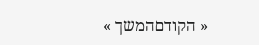« הקודםהמשך »